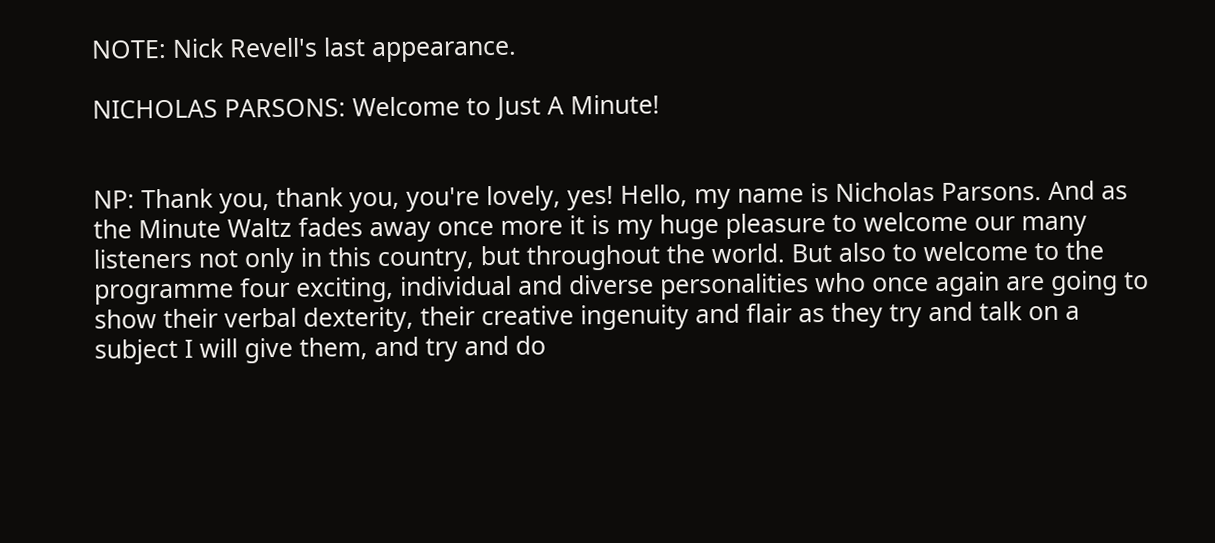NOTE: Nick Revell's last appearance.

NICHOLAS PARSONS: Welcome to Just A Minute!


NP: Thank you, thank you, you're lovely, yes! Hello, my name is Nicholas Parsons. And as the Minute Waltz fades away once more it is my huge pleasure to welcome our many listeners not only in this country, but throughout the world. But also to welcome to the programme four exciting, individual and diverse personalities who once again are going to show their verbal dexterity, their creative ingenuity and flair as they try and talk on a subject I will give them, and try and do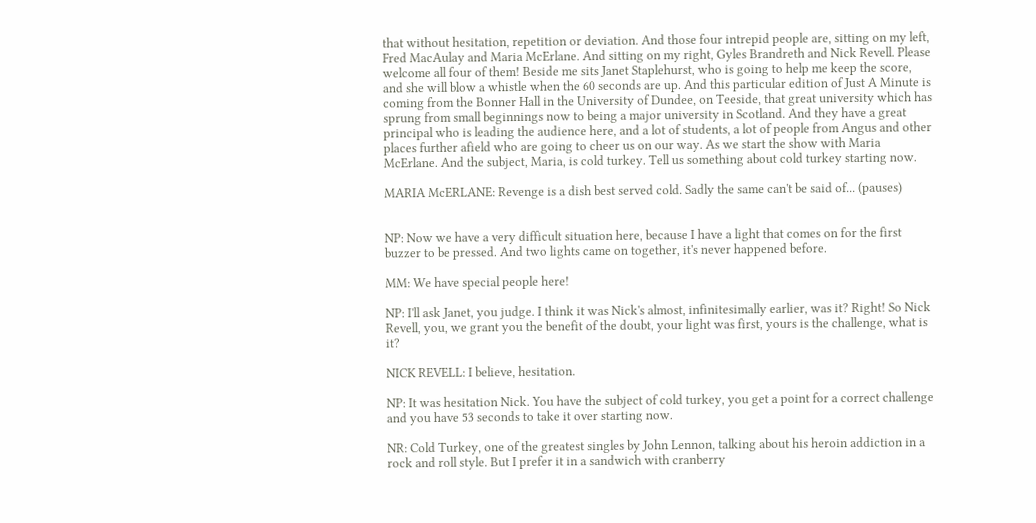that without hesitation, repetition or deviation. And those four intrepid people are, sitting on my left, Fred MacAulay and Maria McErlane. And sitting on my right, Gyles Brandreth and Nick Revell. Please welcome all four of them! Beside me sits Janet Staplehurst, who is going to help me keep the score, and she will blow a whistle when the 60 seconds are up. And this particular edition of Just A Minute is coming from the Bonner Hall in the University of Dundee, on Teeside, that great university which has sprung from small beginnings now to being a major university in Scotland. And they have a great principal who is leading the audience here, and a lot of students, a lot of people from Angus and other places further afield who are going to cheer us on our way. As we start the show with Maria McErlane. And the subject, Maria, is cold turkey. Tell us something about cold turkey starting now.

MARIA McERLANE: Revenge is a dish best served cold. Sadly the same can't be said of... (pauses)


NP: Now we have a very difficult situation here, because I have a light that comes on for the first buzzer to be pressed. And two lights came on together, it's never happened before.

MM: We have special people here!

NP: I'll ask Janet, you judge. I think it was Nick's almost, infinitesimally earlier, was it? Right! So Nick Revell, you, we grant you the benefit of the doubt, your light was first, yours is the challenge, what is it?

NICK REVELL: I believe, hesitation.

NP: It was hesitation Nick. You have the subject of cold turkey, you get a point for a correct challenge and you have 53 seconds to take it over starting now.

NR: Cold Turkey, one of the greatest singles by John Lennon, talking about his heroin addiction in a rock and roll style. But I prefer it in a sandwich with cranberry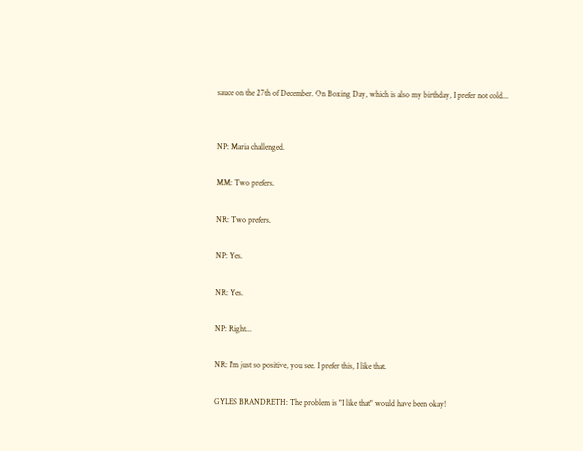sauce on the 27th of December. On Boxing Day, which is also my birthday, I prefer not cold...


NP: Maria challenged.

MM: Two prefers.

NR: Two prefers.

NP: Yes.

NR: Yes.

NP: Right...

NR: I'm just so positive, you see. I prefer this, I like that.

GYLES BRANDRETH: The problem is "I like that" would have been okay!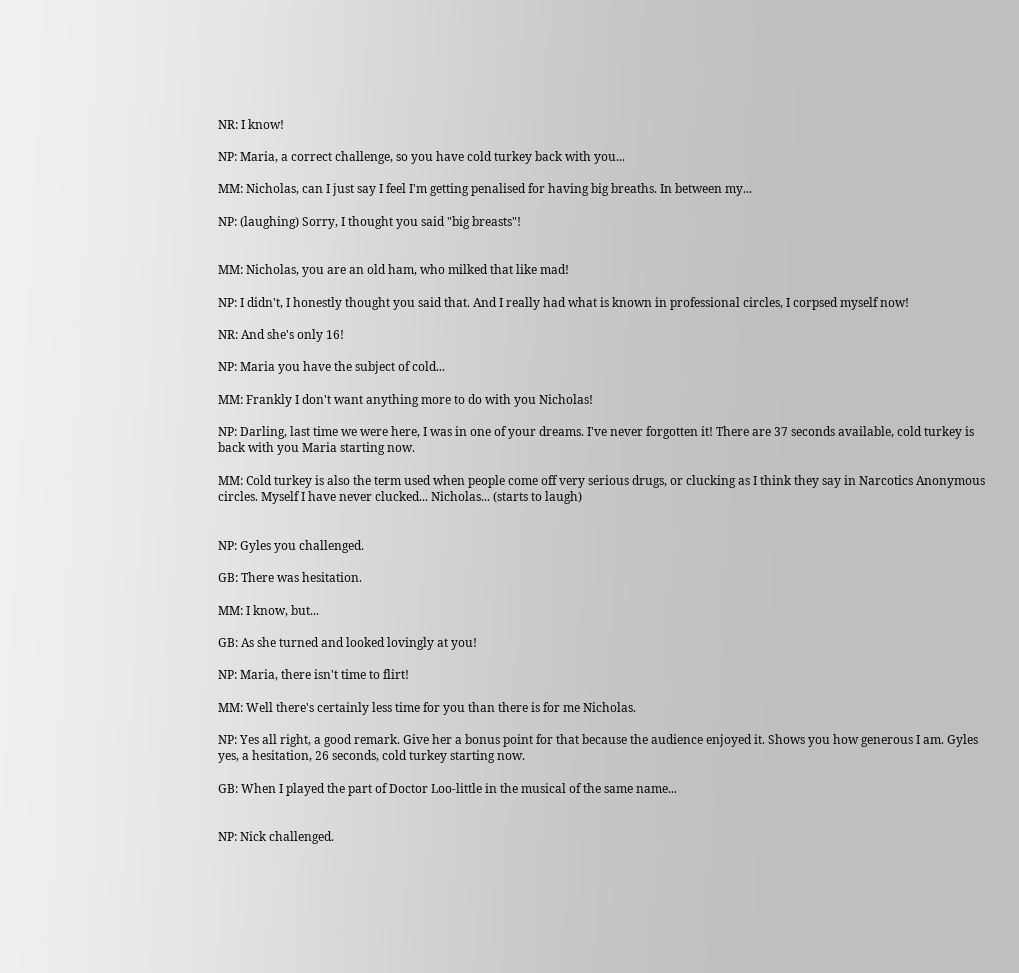NR: I know!

NP: Maria, a correct challenge, so you have cold turkey back with you...

MM: Nicholas, can I just say I feel I'm getting penalised for having big breaths. In between my...

NP: (laughing) Sorry, I thought you said "big breasts"!


MM: Nicholas, you are an old ham, who milked that like mad!

NP: I didn't, I honestly thought you said that. And I really had what is known in professional circles, I corpsed myself now!

NR: And she's only 16!

NP: Maria you have the subject of cold...

MM: Frankly I don't want anything more to do with you Nicholas!

NP: Darling, last time we were here, I was in one of your dreams. I've never forgotten it! There are 37 seconds available, cold turkey is back with you Maria starting now.

MM: Cold turkey is also the term used when people come off very serious drugs, or clucking as I think they say in Narcotics Anonymous circles. Myself I have never clucked... Nicholas... (starts to laugh)


NP: Gyles you challenged.

GB: There was hesitation.

MM: I know, but...

GB: As she turned and looked lovingly at you!

NP: Maria, there isn't time to flirt!

MM: Well there's certainly less time for you than there is for me Nicholas.

NP: Yes all right, a good remark. Give her a bonus point for that because the audience enjoyed it. Shows you how generous I am. Gyles yes, a hesitation, 26 seconds, cold turkey starting now.

GB: When I played the part of Doctor Loo-little in the musical of the same name...


NP: Nick challenged.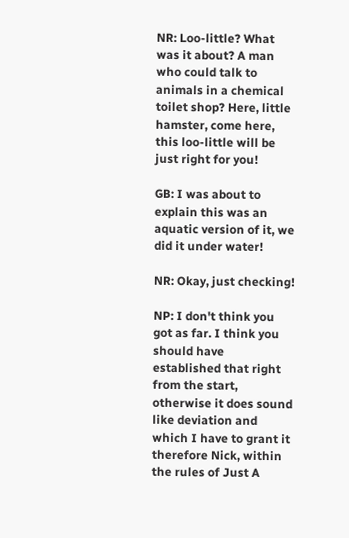NR: Loo-little? What was it about? A man who could talk to animals in a chemical toilet shop? Here, little hamster, come here, this loo-little will be just right for you!

GB: I was about to explain this was an aquatic version of it, we did it under water!

NR: Okay, just checking!

NP: I don't think you got as far. I think you should have established that right from the start, otherwise it does sound like deviation and which I have to grant it therefore Nick, within the rules of Just A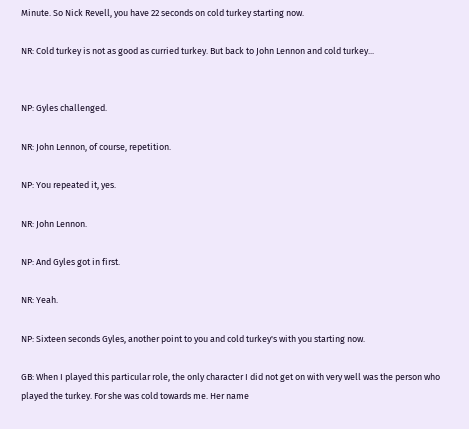Minute. So Nick Revell, you have 22 seconds on cold turkey starting now.

NR: Cold turkey is not as good as curried turkey. But back to John Lennon and cold turkey...


NP: Gyles challenged.

NR: John Lennon, of course, repetition.

NP: You repeated it, yes.

NR: John Lennon.

NP: And Gyles got in first.

NR: Yeah.

NP: Sixteen seconds Gyles, another point to you and cold turkey's with you starting now.

GB: When I played this particular role, the only character I did not get on with very well was the person who played the turkey. For she was cold towards me. Her name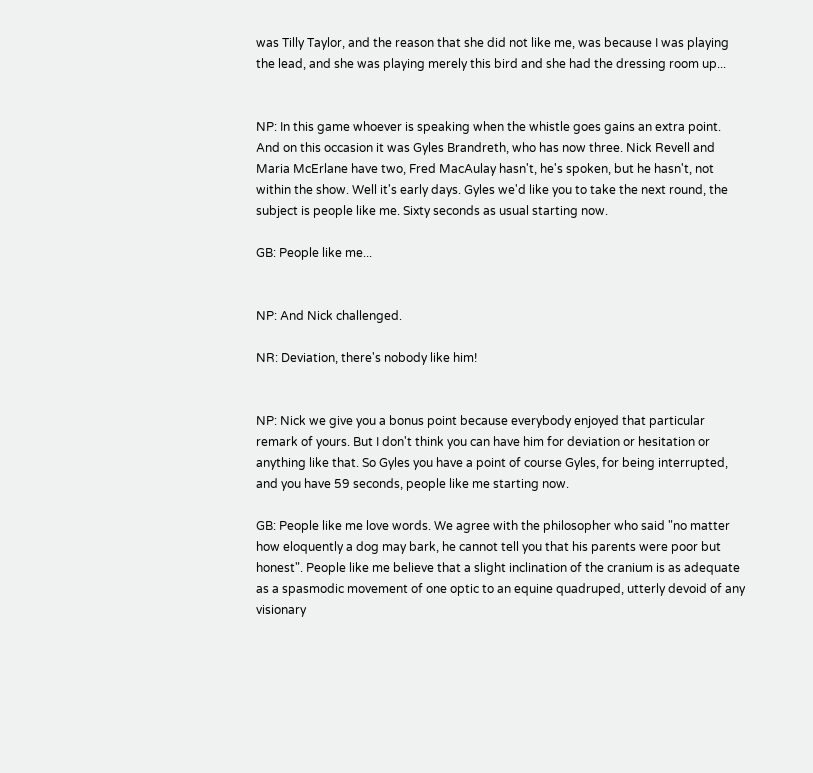was Tilly Taylor, and the reason that she did not like me, was because I was playing the lead, and she was playing merely this bird and she had the dressing room up...


NP: In this game whoever is speaking when the whistle goes gains an extra point. And on this occasion it was Gyles Brandreth, who has now three. Nick Revell and Maria McErlane have two, Fred MacAulay hasn't, he's spoken, but he hasn't, not within the show. Well it's early days. Gyles we'd like you to take the next round, the subject is people like me. Sixty seconds as usual starting now.

GB: People like me...


NP: And Nick challenged.

NR: Deviation, there's nobody like him!


NP: Nick we give you a bonus point because everybody enjoyed that particular remark of yours. But I don't think you can have him for deviation or hesitation or anything like that. So Gyles you have a point of course Gyles, for being interrupted, and you have 59 seconds, people like me starting now.

GB: People like me love words. We agree with the philosopher who said "no matter how eloquently a dog may bark, he cannot tell you that his parents were poor but honest". People like me believe that a slight inclination of the cranium is as adequate as a spasmodic movement of one optic to an equine quadruped, utterly devoid of any visionary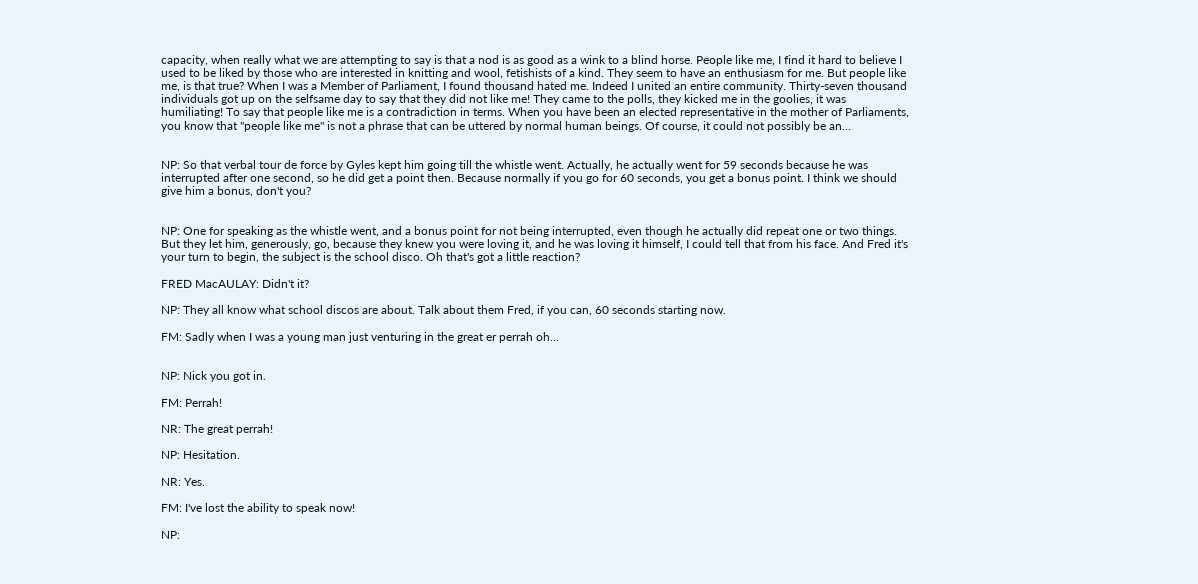capacity, when really what we are attempting to say is that a nod is as good as a wink to a blind horse. People like me, I find it hard to believe I used to be liked by those who are interested in knitting and wool, fetishists of a kind. They seem to have an enthusiasm for me. But people like me, is that true? When I was a Member of Parliament, I found thousand hated me. Indeed I united an entire community. Thirty-seven thousand individuals got up on the selfsame day to say that they did not like me! They came to the polls, they kicked me in the goolies, it was humiliating! To say that people like me is a contradiction in terms. When you have been an elected representative in the mother of Parliaments, you know that "people like me" is not a phrase that can be uttered by normal human beings. Of course, it could not possibly be an...


NP: So that verbal tour de force by Gyles kept him going till the whistle went. Actually, he actually went for 59 seconds because he was interrupted after one second, so he did get a point then. Because normally if you go for 60 seconds, you get a bonus point. I think we should give him a bonus, don't you?


NP: One for speaking as the whistle went, and a bonus point for not being interrupted, even though he actually did repeat one or two things. But they let him, generously, go, because they knew you were loving it, and he was loving it himself, I could tell that from his face. And Fred it's your turn to begin, the subject is the school disco. Oh that's got a little reaction?

FRED MacAULAY: Didn't it?

NP: They all know what school discos are about. Talk about them Fred, if you can, 60 seconds starting now.

FM: Sadly when I was a young man just venturing in the great er perrah oh...


NP: Nick you got in.

FM: Perrah!

NR: The great perrah!

NP: Hesitation.

NR: Yes.

FM: I've lost the ability to speak now!

NP: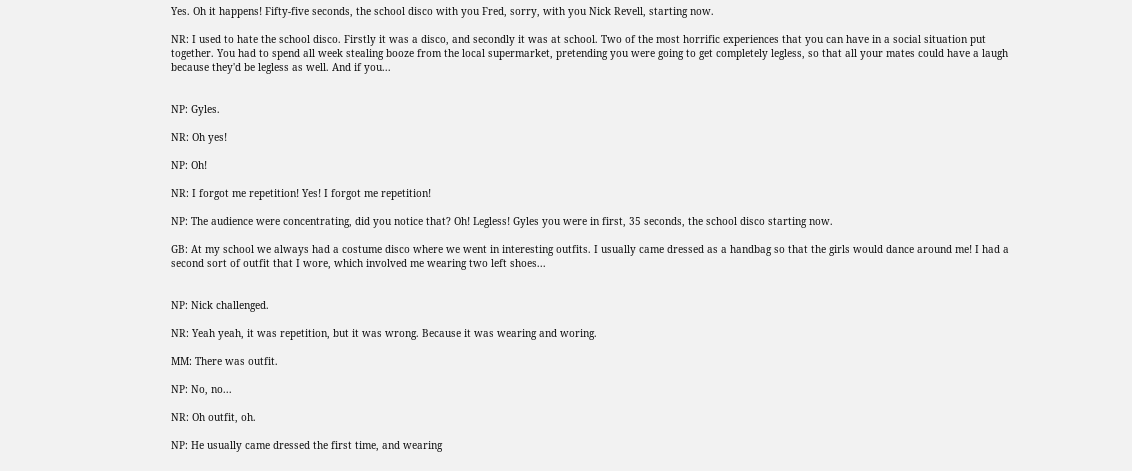Yes. Oh it happens! Fifty-five seconds, the school disco with you Fred, sorry, with you Nick Revell, starting now.

NR: I used to hate the school disco. Firstly it was a disco, and secondly it was at school. Two of the most horrific experiences that you can have in a social situation put together. You had to spend all week stealing booze from the local supermarket, pretending you were going to get completely legless, so that all your mates could have a laugh because they'd be legless as well. And if you...


NP: Gyles.

NR: Oh yes!

NP: Oh!

NR: I forgot me repetition! Yes! I forgot me repetition!

NP: The audience were concentrating, did you notice that? Oh! Legless! Gyles you were in first, 35 seconds, the school disco starting now.

GB: At my school we always had a costume disco where we went in interesting outfits. I usually came dressed as a handbag so that the girls would dance around me! I had a second sort of outfit that I wore, which involved me wearing two left shoes...


NP: Nick challenged.

NR: Yeah yeah, it was repetition, but it was wrong. Because it was wearing and woring.

MM: There was outfit.

NP: No, no...

NR: Oh outfit, oh.

NP: He usually came dressed the first time, and wearing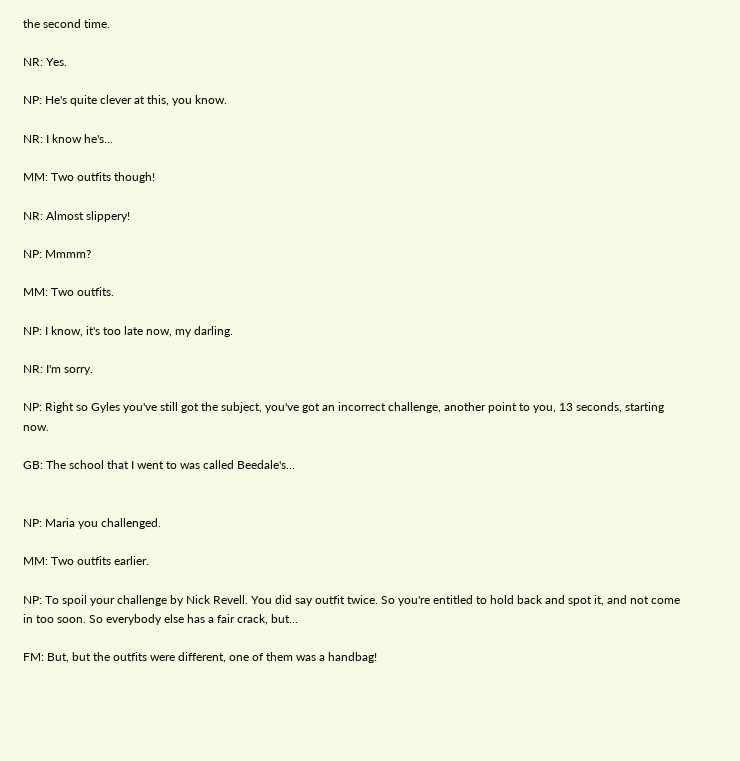the second time.

NR: Yes.

NP: He's quite clever at this, you know.

NR: I know he's...

MM: Two outfits though!

NR: Almost slippery!

NP: Mmmm?

MM: Two outfits.

NP: I know, it's too late now, my darling.

NR: I'm sorry.

NP: Right so Gyles you've still got the subject, you've got an incorrect challenge, another point to you, 13 seconds, starting now.

GB: The school that I went to was called Beedale's...


NP: Maria you challenged.

MM: Two outfits earlier.

NP: To spoil your challenge by Nick Revell. You did say outfit twice. So you're entitled to hold back and spot it, and not come in too soon. So everybody else has a fair crack, but...

FM: But, but the outfits were different, one of them was a handbag!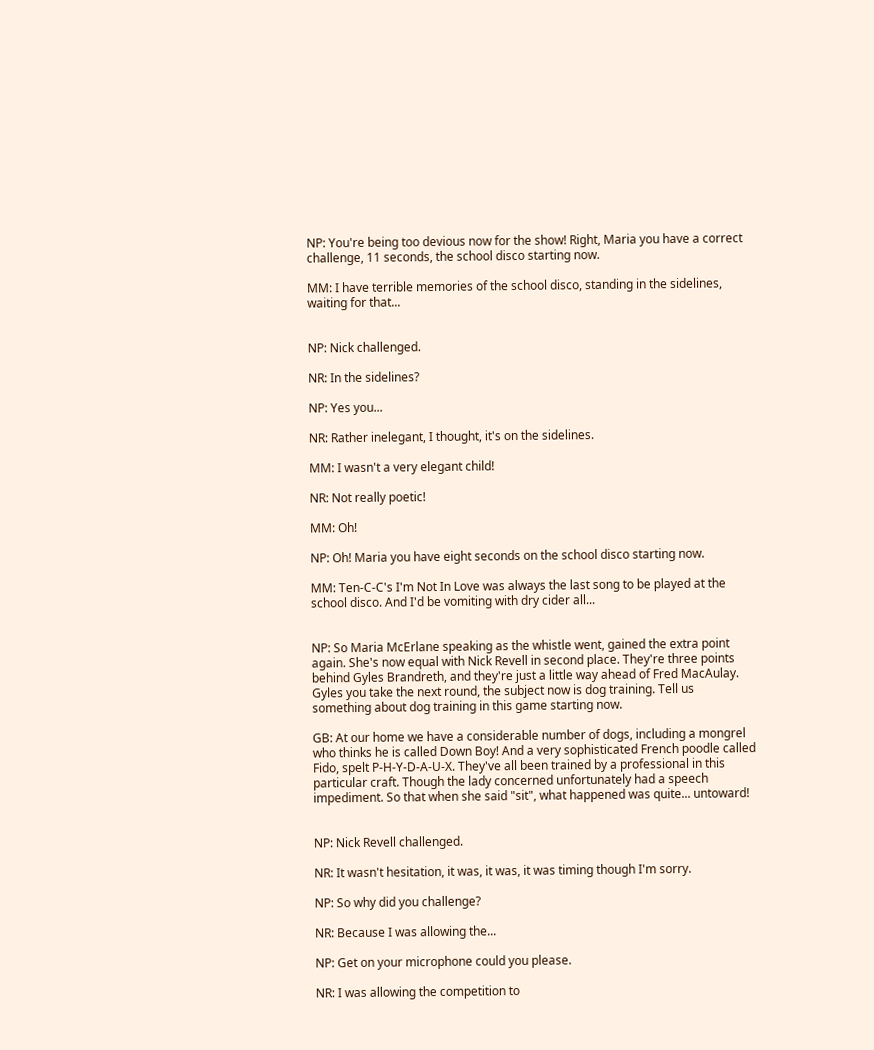NP: You're being too devious now for the show! Right, Maria you have a correct challenge, 11 seconds, the school disco starting now.

MM: I have terrible memories of the school disco, standing in the sidelines, waiting for that...


NP: Nick challenged.

NR: In the sidelines?

NP: Yes you...

NR: Rather inelegant, I thought, it's on the sidelines.

MM: I wasn't a very elegant child!

NR: Not really poetic!

MM: Oh!

NP: Oh! Maria you have eight seconds on the school disco starting now.

MM: Ten-C-C's I'm Not In Love was always the last song to be played at the school disco. And I'd be vomiting with dry cider all...


NP: So Maria McErlane speaking as the whistle went, gained the extra point again. She's now equal with Nick Revell in second place. They're three points behind Gyles Brandreth, and they're just a little way ahead of Fred MacAulay. Gyles you take the next round, the subject now is dog training. Tell us something about dog training in this game starting now.

GB: At our home we have a considerable number of dogs, including a mongrel who thinks he is called Down Boy! And a very sophisticated French poodle called Fido, spelt P-H-Y-D-A-U-X. They've all been trained by a professional in this particular craft. Though the lady concerned unfortunately had a speech impediment. So that when she said "sit", what happened was quite... untoward!


NP: Nick Revell challenged.

NR: It wasn't hesitation, it was, it was, it was timing though I'm sorry.

NP: So why did you challenge?

NR: Because I was allowing the...

NP: Get on your microphone could you please.

NR: I was allowing the competition to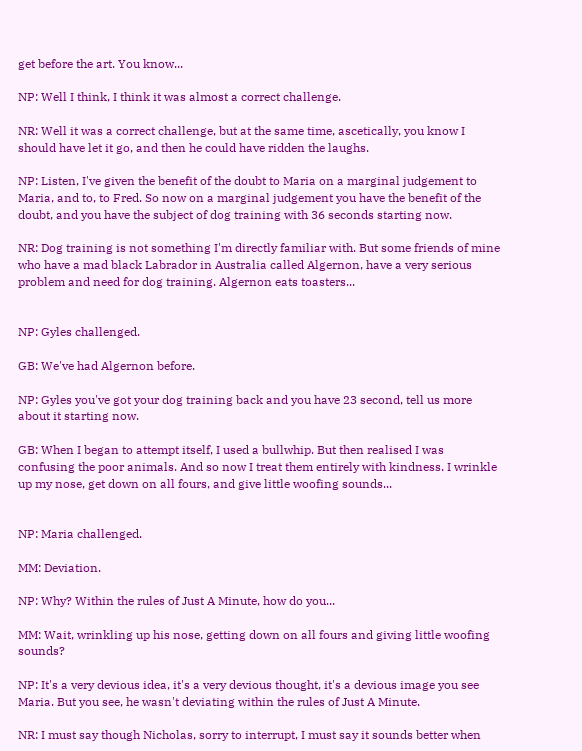get before the art. You know...

NP: Well I think, I think it was almost a correct challenge.

NR: Well it was a correct challenge, but at the same time, ascetically, you know I should have let it go, and then he could have ridden the laughs.

NP: Listen, I've given the benefit of the doubt to Maria on a marginal judgement to Maria, and to, to Fred. So now on a marginal judgement you have the benefit of the doubt, and you have the subject of dog training with 36 seconds starting now.

NR: Dog training is not something I'm directly familiar with. But some friends of mine who have a mad black Labrador in Australia called Algernon, have a very serious problem and need for dog training. Algernon eats toasters...


NP: Gyles challenged.

GB: We've had Algernon before.

NP: Gyles you've got your dog training back and you have 23 second, tell us more about it starting now.

GB: When I began to attempt itself, I used a bullwhip. But then realised I was confusing the poor animals. And so now I treat them entirely with kindness. I wrinkle up my nose, get down on all fours, and give little woofing sounds...


NP: Maria challenged.

MM: Deviation.

NP: Why? Within the rules of Just A Minute, how do you...

MM: Wait, wrinkling up his nose, getting down on all fours and giving little woofing sounds?

NP: It's a very devious idea, it's a very devious thought, it's a devious image you see Maria. But you see, he wasn't deviating within the rules of Just A Minute.

NR: I must say though Nicholas, sorry to interrupt, I must say it sounds better when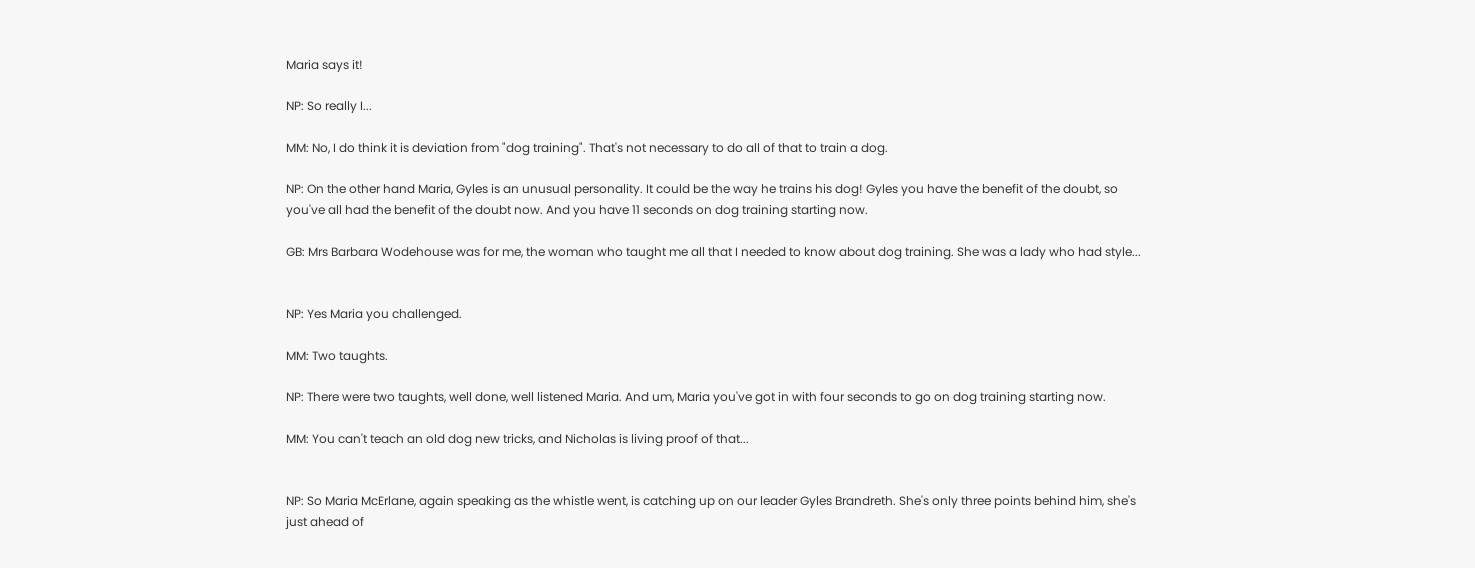Maria says it!

NP: So really I...

MM: No, I do think it is deviation from "dog training". That's not necessary to do all of that to train a dog.

NP: On the other hand Maria, Gyles is an unusual personality. It could be the way he trains his dog! Gyles you have the benefit of the doubt, so you've all had the benefit of the doubt now. And you have 11 seconds on dog training starting now.

GB: Mrs Barbara Wodehouse was for me, the woman who taught me all that I needed to know about dog training. She was a lady who had style...


NP: Yes Maria you challenged.

MM: Two taughts.

NP: There were two taughts, well done, well listened Maria. And um, Maria you've got in with four seconds to go on dog training starting now.

MM: You can't teach an old dog new tricks, and Nicholas is living proof of that...


NP: So Maria McErlane, again speaking as the whistle went, is catching up on our leader Gyles Brandreth. She's only three points behind him, she's just ahead of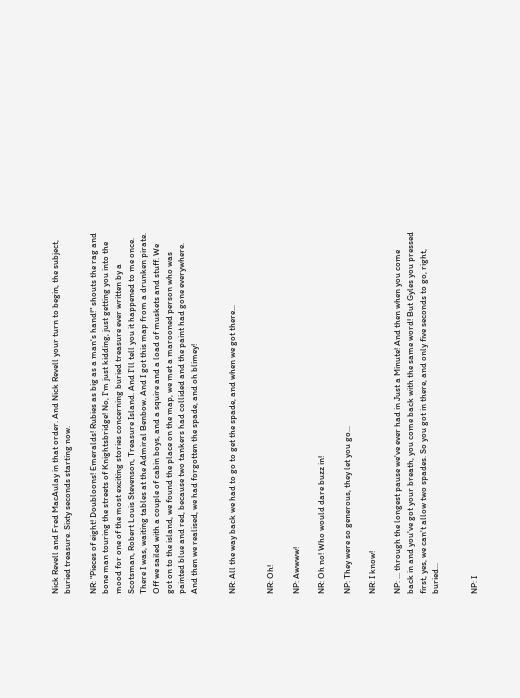Nick Revell and Fred MacAulay in that order. And Nick Revell your turn to begin, the subject, buried treasure. Sixty seconds starting now.

NR: "Pieces of eight! Doubloons! Emeralds! Rubies as big as a man's hand!" shouts the rag and bone man touring the streets of Knightsbridge! No, I'm just kidding, just getting you into the mood for one of the most exciting stories concerning buried treasure ever written by a Scotsman, Robert Louis Stevenson, Treasure Island. And I'll tell you it happened to me once. There I was, waiting tables at the Admiral Benbow. And I got this map from a drunken pirate. Off we sailed with a couple of cabin boys, and a squire and a load of muskets and stuff. We got on to the island, we found the place on the map, we met a marooned person who was painted blue and red, because two tankers had collided and the paint had gone everywhere. And then we realised, we had forgotten the spade, and oh blimey!


NR: All the way back we had to go to get the spade, and when we got there...


NR: Oh!

NP: Awwww!

NR: Oh no! Who would dare buzz in!

NP: They were so generous, they let you go...

NR: I know!

NP: ... through the longest pause we've ever had in Just a Minute! And then when you come back in and you've got your breath, you come back with the same word! But Gyles you pressed first, yes, we can't allow two spades. So you got in there, and only five seconds to go, right, buried...


NP: I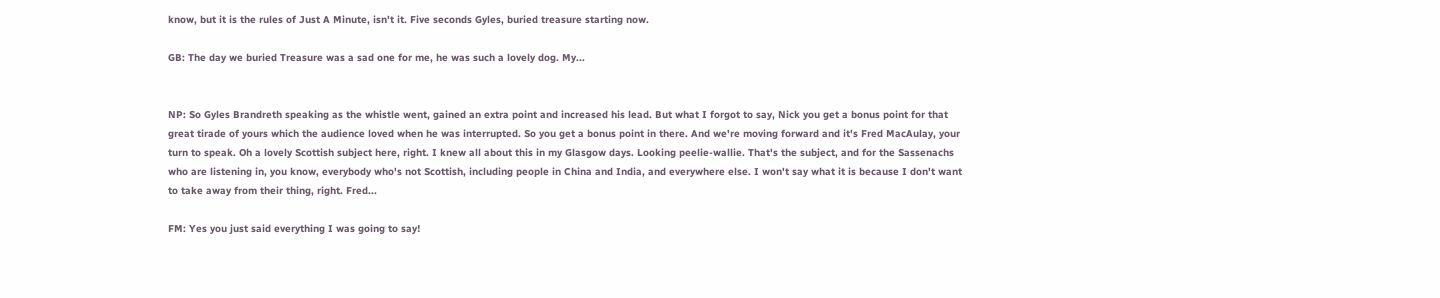know, but it is the rules of Just A Minute, isn't it. Five seconds Gyles, buried treasure starting now.

GB: The day we buried Treasure was a sad one for me, he was such a lovely dog. My...


NP: So Gyles Brandreth speaking as the whistle went, gained an extra point and increased his lead. But what I forgot to say, Nick you get a bonus point for that great tirade of yours which the audience loved when he was interrupted. So you get a bonus point in there. And we're moving forward and it's Fred MacAulay, your turn to speak. Oh a lovely Scottish subject here, right. I knew all about this in my Glasgow days. Looking peelie-wallie. That's the subject, and for the Sassenachs who are listening in, you know, everybody who's not Scottish, including people in China and India, and everywhere else. I won't say what it is because I don't want to take away from their thing, right. Fred...

FM: Yes you just said everything I was going to say!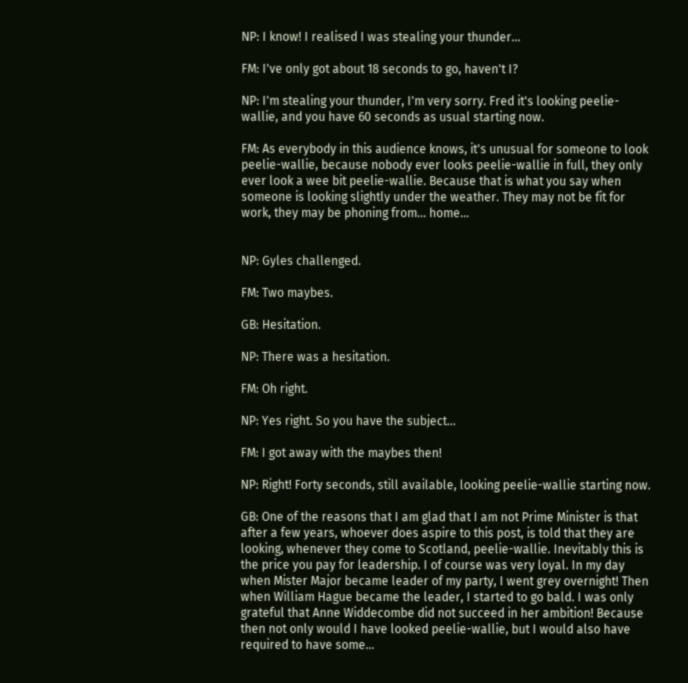NP: I know! I realised I was stealing your thunder...

FM: I've only got about 18 seconds to go, haven't I?

NP: I'm stealing your thunder, I'm very sorry. Fred it's looking peelie-wallie, and you have 60 seconds as usual starting now.

FM: As everybody in this audience knows, it's unusual for someone to look peelie-wallie, because nobody ever looks peelie-wallie in full, they only ever look a wee bit peelie-wallie. Because that is what you say when someone is looking slightly under the weather. They may not be fit for work, they may be phoning from... home...


NP: Gyles challenged.

FM: Two maybes.

GB: Hesitation.

NP: There was a hesitation.

FM: Oh right.

NP: Yes right. So you have the subject...

FM: I got away with the maybes then!

NP: Right! Forty seconds, still available, looking peelie-wallie starting now.

GB: One of the reasons that I am glad that I am not Prime Minister is that after a few years, whoever does aspire to this post, is told that they are looking, whenever they come to Scotland, peelie-wallie. Inevitably this is the price you pay for leadership. I of course was very loyal. In my day when Mister Major became leader of my party, I went grey overnight! Then when William Hague became the leader, I started to go bald. I was only grateful that Anne Widdecombe did not succeed in her ambition! Because then not only would I have looked peelie-wallie, but I would also have required to have some...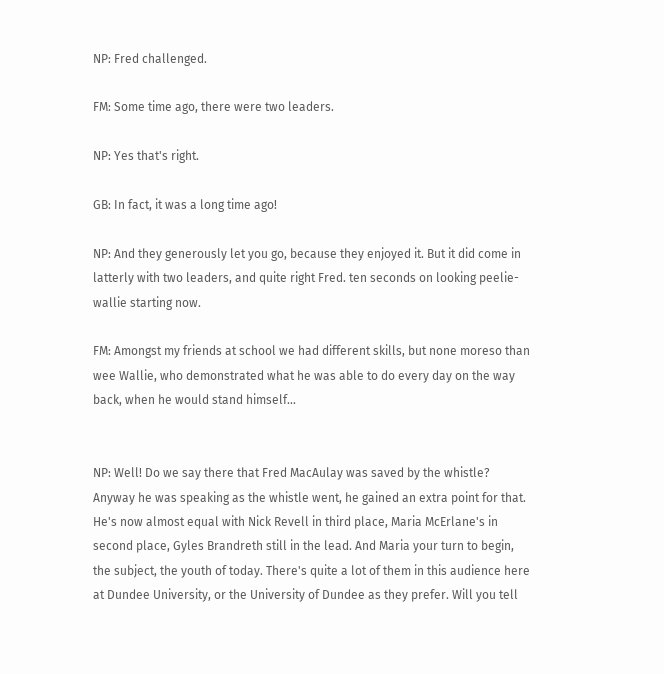NP: Fred challenged.

FM: Some time ago, there were two leaders.

NP: Yes that's right.

GB: In fact, it was a long time ago!

NP: And they generously let you go, because they enjoyed it. But it did come in latterly with two leaders, and quite right Fred. ten seconds on looking peelie-wallie starting now.

FM: Amongst my friends at school we had different skills, but none moreso than wee Wallie, who demonstrated what he was able to do every day on the way back, when he would stand himself...


NP: Well! Do we say there that Fred MacAulay was saved by the whistle? Anyway he was speaking as the whistle went, he gained an extra point for that. He's now almost equal with Nick Revell in third place, Maria McErlane's in second place, Gyles Brandreth still in the lead. And Maria your turn to begin, the subject, the youth of today. There's quite a lot of them in this audience here at Dundee University, or the University of Dundee as they prefer. Will you tell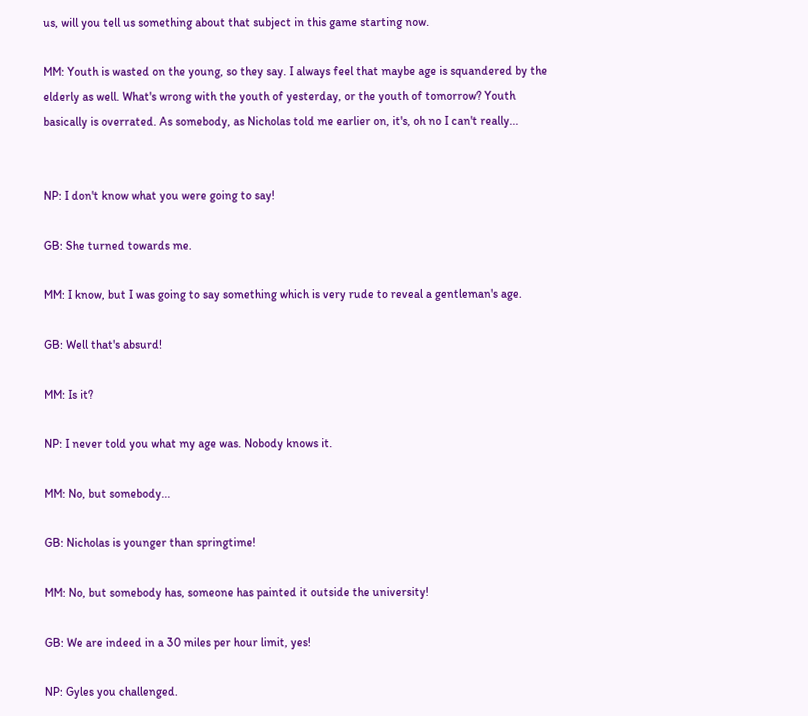us, will you tell us something about that subject in this game starting now.

MM: Youth is wasted on the young, so they say. I always feel that maybe age is squandered by the elderly as well. What's wrong with the youth of yesterday, or the youth of tomorrow? Youth basically is overrated. As somebody, as Nicholas told me earlier on, it's, oh no I can't really...


NP: I don't know what you were going to say!

GB: She turned towards me.

MM: I know, but I was going to say something which is very rude to reveal a gentleman's age.

GB: Well that's absurd!

MM: Is it?

NP: I never told you what my age was. Nobody knows it.

MM: No, but somebody...

GB: Nicholas is younger than springtime!

MM: No, but somebody has, someone has painted it outside the university!

GB: We are indeed in a 30 miles per hour limit, yes!

NP: Gyles you challenged.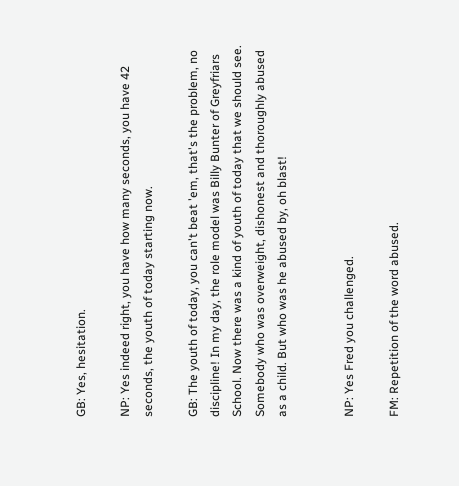GB: Yes, hesitation.

NP: Yes indeed right, you have how many seconds, you have 42 seconds, the youth of today starting now.

GB: The youth of today, you can't beat 'em, that's the problem, no discipline! In my day, the role model was Billy Bunter of Greyfriars School. Now there was a kind of youth of today that we should see. Somebody who was overweight, dishonest and thoroughly abused as a child. But who was he abused by, oh blast!


NP: Yes Fred you challenged.

FM: Repetition of the word abused.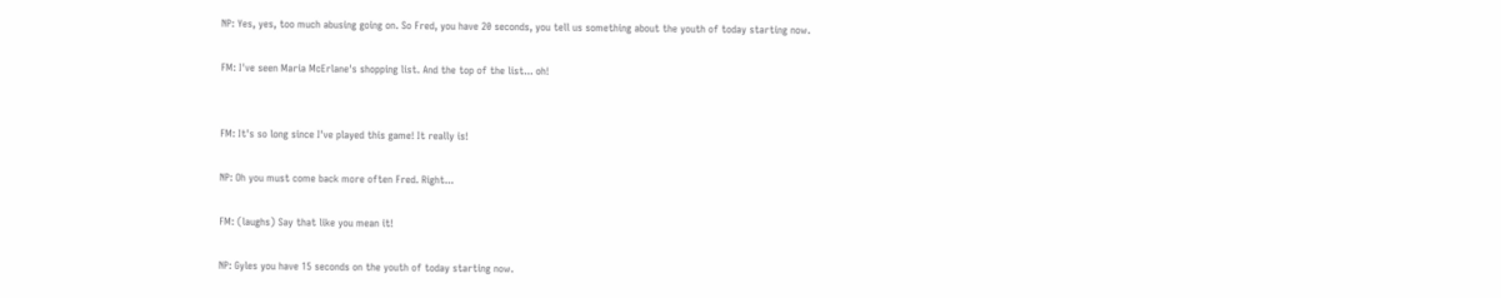NP: Yes, yes, too much abusing going on. So Fred, you have 20 seconds, you tell us something about the youth of today starting now.

FM: I've seen Maria McErlane's shopping list. And the top of the list... oh!


FM: It's so long since I've played this game! It really is!

NP: Oh you must come back more often Fred. Right...

FM: (laughs) Say that like you mean it!

NP: Gyles you have 15 seconds on the youth of today starting now.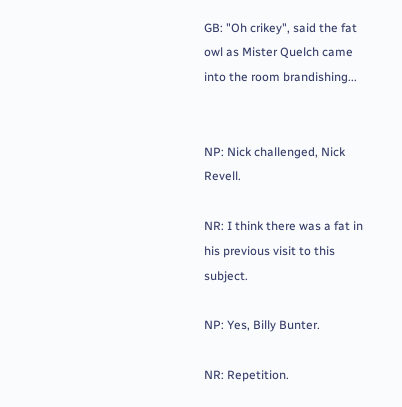GB: "Oh crikey", said the fat owl as Mister Quelch came into the room brandishing...


NP: Nick challenged, Nick Revell.

NR: I think there was a fat in his previous visit to this subject.

NP: Yes, Billy Bunter.

NR: Repetition.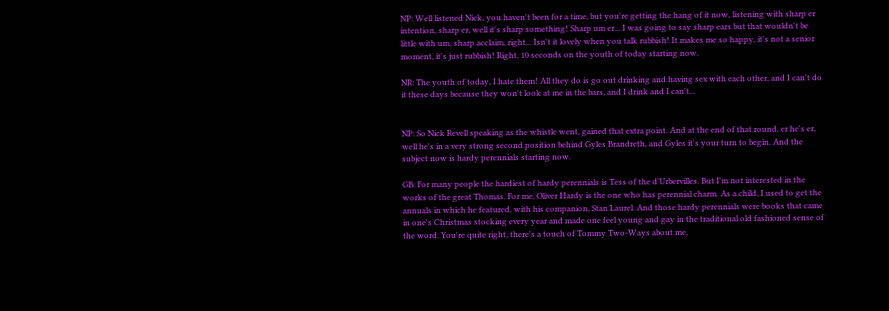NP: Well listened Nick, you haven't been for a time, but you're getting the hang of it now, listening with sharp er intention, sharp er, well it's sharp something! Sharp um er... I was going to say sharp ears but that wouldn't be little with um, sharp acclaim, right... Isn't it lovely when you talk rubbish! It makes me so happy, it's not a senior moment, it's just rubbish! Right, 10 seconds on the youth of today starting now.

NR: The youth of today, I hate them! All they do is go out drinking and having sex with each other, and I can't do it these days because they won't look at me in the bars, and I drink and I can't...


NP: So Nick Revell speaking as the whistle went, gained that extra point. And at the end of that round, er he's er, well he's in a very strong second position behind Gyles Brandreth, and Gyles it's your turn to begin. And the subject now is hardy perennials starting now.

GB: For many people the hardiest of hardy perennials is Tess of the d'Urbervilles. But I'm not interested in the works of the great Thomas. For me, Oliver Hardy is the one who has perennial charm. As a child, I used to get the annuals in which he featured, with his companion, Stan Laurel. And those hardy perennials were books that came in one's Christmas stocking every year and made one feel young and gay in the traditional old fashioned sense of the word. You're quite right, there's a touch of Tommy Two-Ways about me,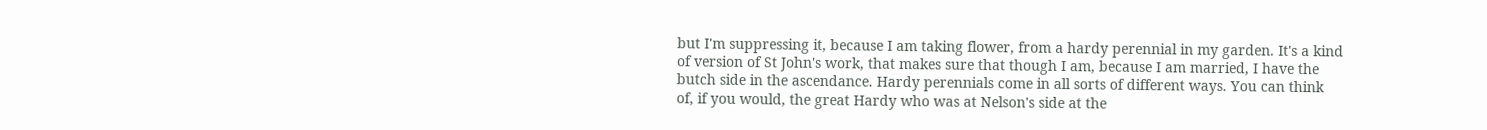but I'm suppressing it, because I am taking flower, from a hardy perennial in my garden. It's a kind of version of St John's work, that makes sure that though I am, because I am married, I have the butch side in the ascendance. Hardy perennials come in all sorts of different ways. You can think of, if you would, the great Hardy who was at Nelson's side at the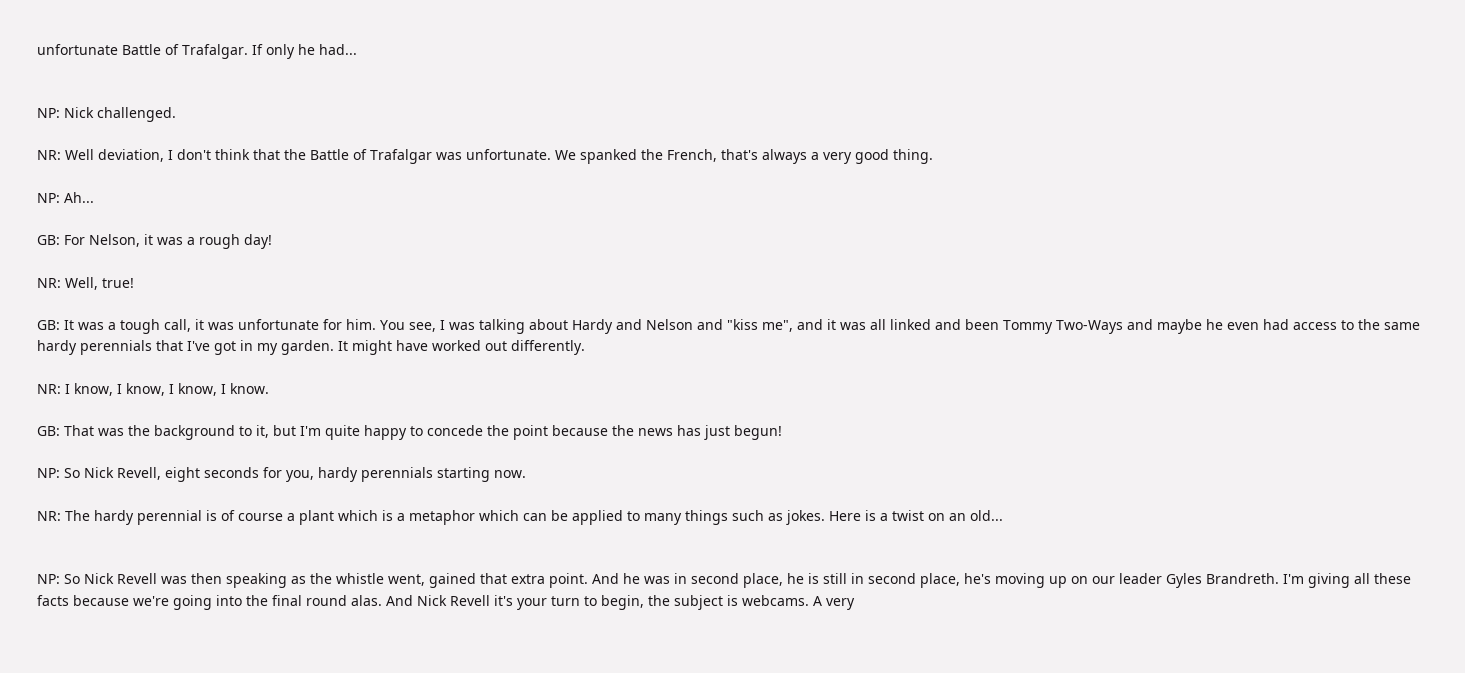unfortunate Battle of Trafalgar. If only he had...


NP: Nick challenged.

NR: Well deviation, I don't think that the Battle of Trafalgar was unfortunate. We spanked the French, that's always a very good thing.

NP: Ah...

GB: For Nelson, it was a rough day!

NR: Well, true!

GB: It was a tough call, it was unfortunate for him. You see, I was talking about Hardy and Nelson and "kiss me", and it was all linked and been Tommy Two-Ways and maybe he even had access to the same hardy perennials that I've got in my garden. It might have worked out differently.

NR: I know, I know, I know, I know.

GB: That was the background to it, but I'm quite happy to concede the point because the news has just begun!

NP: So Nick Revell, eight seconds for you, hardy perennials starting now.

NR: The hardy perennial is of course a plant which is a metaphor which can be applied to many things such as jokes. Here is a twist on an old...


NP: So Nick Revell was then speaking as the whistle went, gained that extra point. And he was in second place, he is still in second place, he's moving up on our leader Gyles Brandreth. I'm giving all these facts because we're going into the final round alas. And Nick Revell it's your turn to begin, the subject is webcams. A very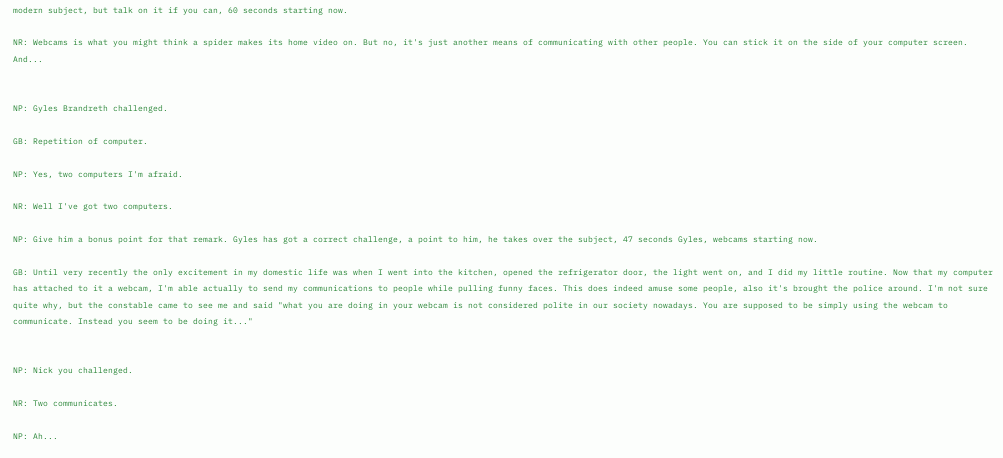modern subject, but talk on it if you can, 60 seconds starting now.

NR: Webcams is what you might think a spider makes its home video on. But no, it's just another means of communicating with other people. You can stick it on the side of your computer screen. And...


NP: Gyles Brandreth challenged.

GB: Repetition of computer.

NP: Yes, two computers I'm afraid.

NR: Well I've got two computers.

NP: Give him a bonus point for that remark. Gyles has got a correct challenge, a point to him, he takes over the subject, 47 seconds Gyles, webcams starting now.

GB: Until very recently the only excitement in my domestic life was when I went into the kitchen, opened the refrigerator door, the light went on, and I did my little routine. Now that my computer has attached to it a webcam, I'm able actually to send my communications to people while pulling funny faces. This does indeed amuse some people, also it's brought the police around. I'm not sure quite why, but the constable came to see me and said "what you are doing in your webcam is not considered polite in our society nowadays. You are supposed to be simply using the webcam to communicate. Instead you seem to be doing it..."


NP: Nick you challenged.

NR: Two communicates.

NP: Ah...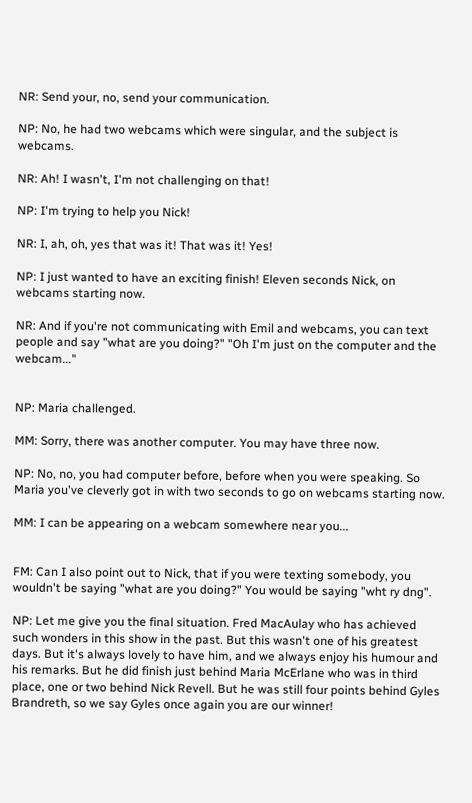NR: Send your, no, send your communication.

NP: No, he had two webcams which were singular, and the subject is webcams.

NR: Ah! I wasn't, I'm not challenging on that!

NP: I'm trying to help you Nick!

NR: I, ah, oh, yes that was it! That was it! Yes!

NP: I just wanted to have an exciting finish! Eleven seconds Nick, on webcams starting now.

NR: And if you're not communicating with Emil and webcams, you can text people and say "what are you doing?" "Oh I'm just on the computer and the webcam..."


NP: Maria challenged.

MM: Sorry, there was another computer. You may have three now.

NP: No, no, you had computer before, before when you were speaking. So Maria you've cleverly got in with two seconds to go on webcams starting now.

MM: I can be appearing on a webcam somewhere near you...


FM: Can I also point out to Nick, that if you were texting somebody, you wouldn't be saying "what are you doing?" You would be saying "wht ry dng".

NP: Let me give you the final situation. Fred MacAulay who has achieved such wonders in this show in the past. But this wasn't one of his greatest days. But it's always lovely to have him, and we always enjoy his humour and his remarks. But he did finish just behind Maria McErlane who was in third place, one or two behind Nick Revell. But he was still four points behind Gyles Brandreth, so we say Gyles once again you are our winner!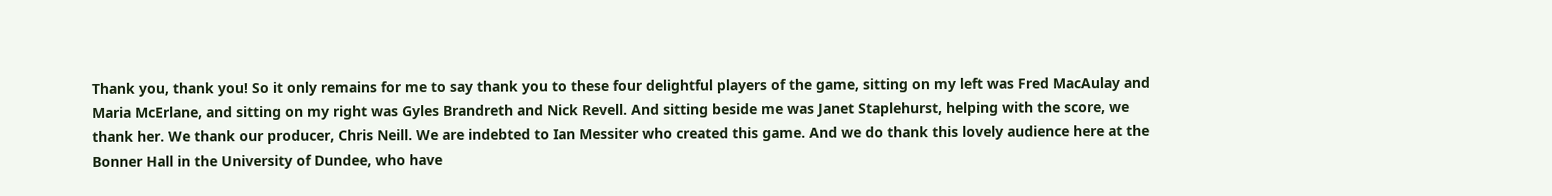Thank you, thank you! So it only remains for me to say thank you to these four delightful players of the game, sitting on my left was Fred MacAulay and Maria McErlane, and sitting on my right was Gyles Brandreth and Nick Revell. And sitting beside me was Janet Staplehurst, helping with the score, we thank her. We thank our producer, Chris Neill. We are indebted to Ian Messiter who created this game. And we do thank this lovely audience here at the Bonner Hall in the University of Dundee, who have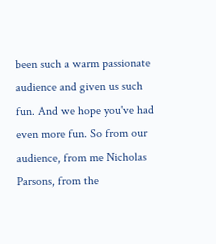been such a warm passionate audience and given us such fun. And we hope you've had even more fun. So from our audience, from me Nicholas Parsons, from the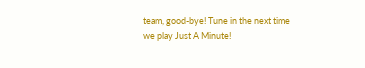team, good-bye! Tune in the next time we play Just A Minute!